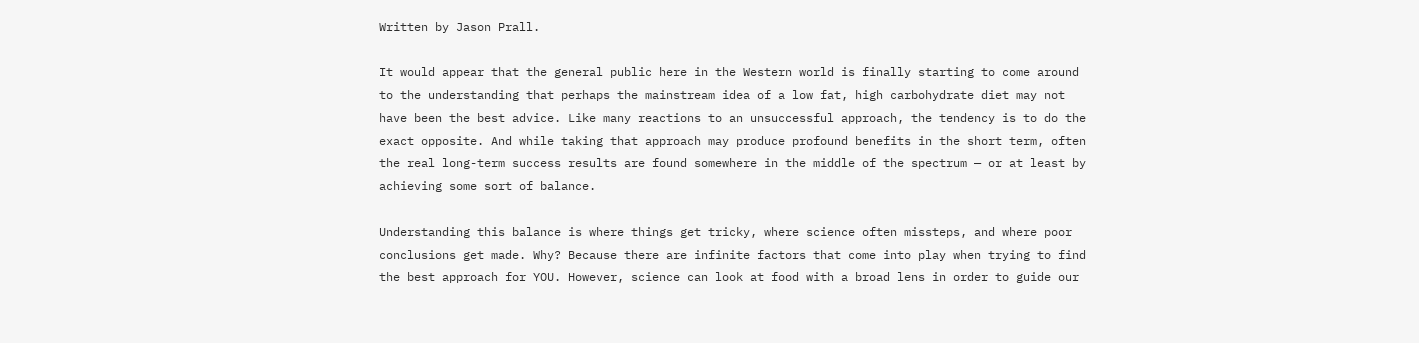Written by Jason Prall.

It would appear that the general public here in the Western world is finally starting to come around to the understanding that perhaps the mainstream idea of a low fat, high carbohydrate diet may not have been the best advice. Like many reactions to an unsuccessful approach, the tendency is to do the exact opposite. And while taking that approach may produce profound benefits in the short term, often the real long-term success results are found somewhere in the middle of the spectrum — or at least by achieving some sort of balance.

Understanding this balance is where things get tricky, where science often missteps, and where poor conclusions get made. Why? Because there are infinite factors that come into play when trying to find the best approach for YOU. However, science can look at food with a broad lens in order to guide our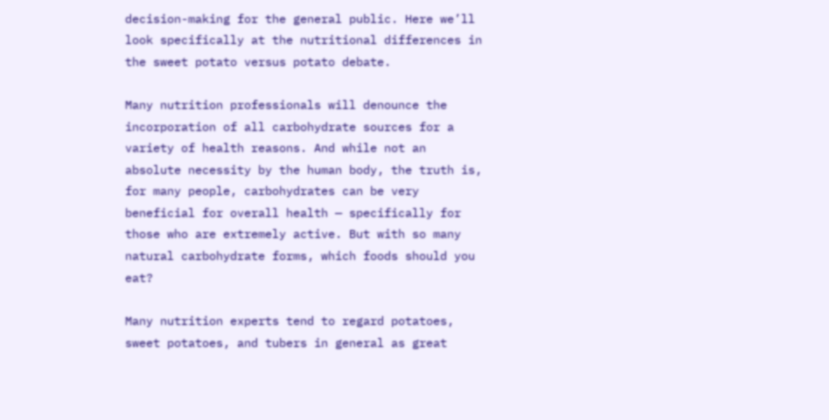decision-making for the general public. Here we’ll look specifically at the nutritional differences in the sweet potato versus potato debate.

Many nutrition professionals will denounce the incorporation of all carbohydrate sources for a variety of health reasons. And while not an absolute necessity by the human body, the truth is, for many people, carbohydrates can be very beneficial for overall health — specifically for those who are extremely active. But with so many natural carbohydrate forms, which foods should you eat?

Many nutrition experts tend to regard potatoes, sweet potatoes, and tubers in general as great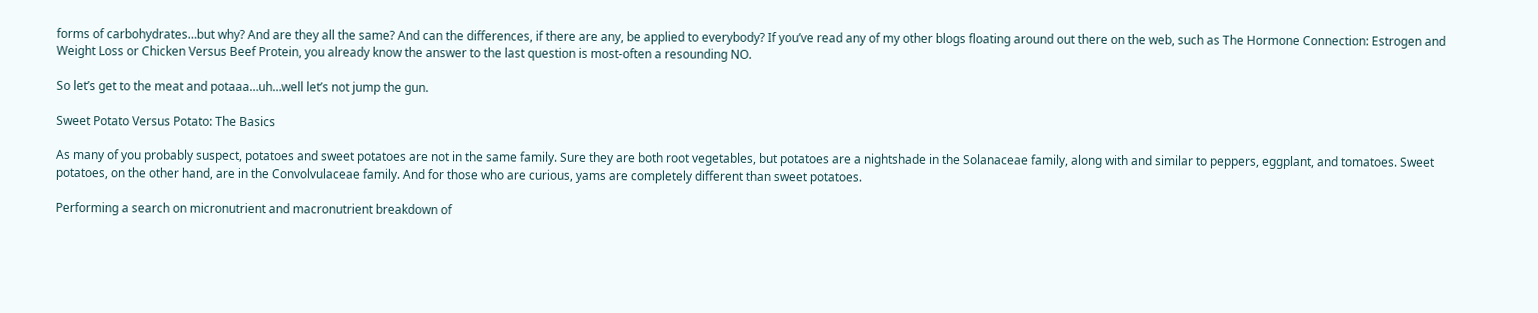forms of carbohydrates…but why? And are they all the same? And can the differences, if there are any, be applied to everybody? If you’ve read any of my other blogs floating around out there on the web, such as The Hormone Connection: Estrogen and Weight Loss or Chicken Versus Beef Protein, you already know the answer to the last question is most-often a resounding NO.

So let’s get to the meat and potaaa…uh…well let’s not jump the gun.

Sweet Potato Versus Potato: The Basics

As many of you probably suspect, potatoes and sweet potatoes are not in the same family. Sure they are both root vegetables, but potatoes are a nightshade in the Solanaceae family, along with and similar to peppers, eggplant, and tomatoes. Sweet potatoes, on the other hand, are in the Convolvulaceae family. And for those who are curious, yams are completely different than sweet potatoes.

Performing a search on micronutrient and macronutrient breakdown of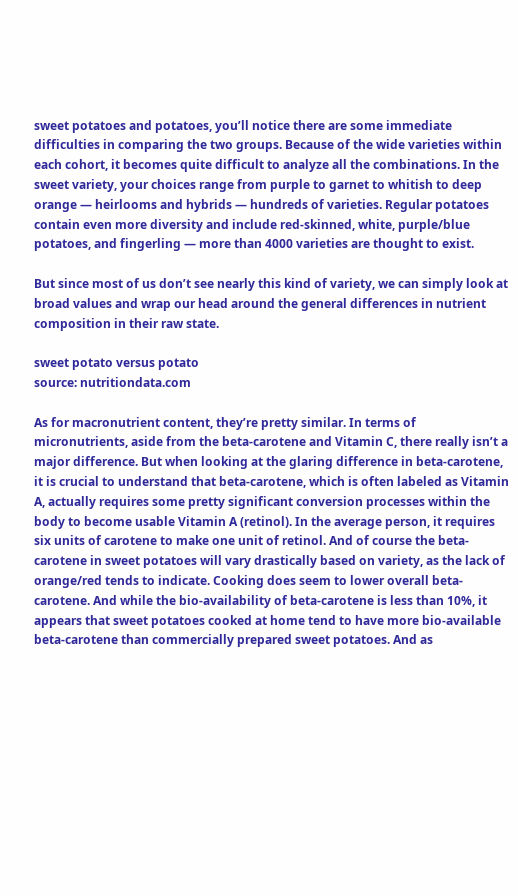sweet potatoes and potatoes, you’ll notice there are some immediate difficulties in comparing the two groups. Because of the wide varieties within each cohort, it becomes quite difficult to analyze all the combinations. In the sweet variety, your choices range from purple to garnet to whitish to deep orange — heirlooms and hybrids — hundreds of varieties. Regular potatoes contain even more diversity and include red-skinned, white, purple/blue potatoes, and fingerling — more than 4000 varieties are thought to exist.

But since most of us don’t see nearly this kind of variety, we can simply look at broad values and wrap our head around the general differences in nutrient composition in their raw state.

sweet potato versus potato
source: nutritiondata.com

As for macronutrient content, they’re pretty similar. In terms of micronutrients, aside from the beta-carotene and Vitamin C, there really isn’t a major difference. But when looking at the glaring difference in beta-carotene, it is crucial to understand that beta-carotene, which is often labeled as Vitamin A, actually requires some pretty significant conversion processes within the body to become usable Vitamin A (retinol). In the average person, it requires six units of carotene to make one unit of retinol. And of course the beta-carotene in sweet potatoes will vary drastically based on variety, as the lack of orange/red tends to indicate. Cooking does seem to lower overall beta-carotene. And while the bio-availability of beta-carotene is less than 10%, it appears that sweet potatoes cooked at home tend to have more bio-available beta-carotene than commercially prepared sweet potatoes. And as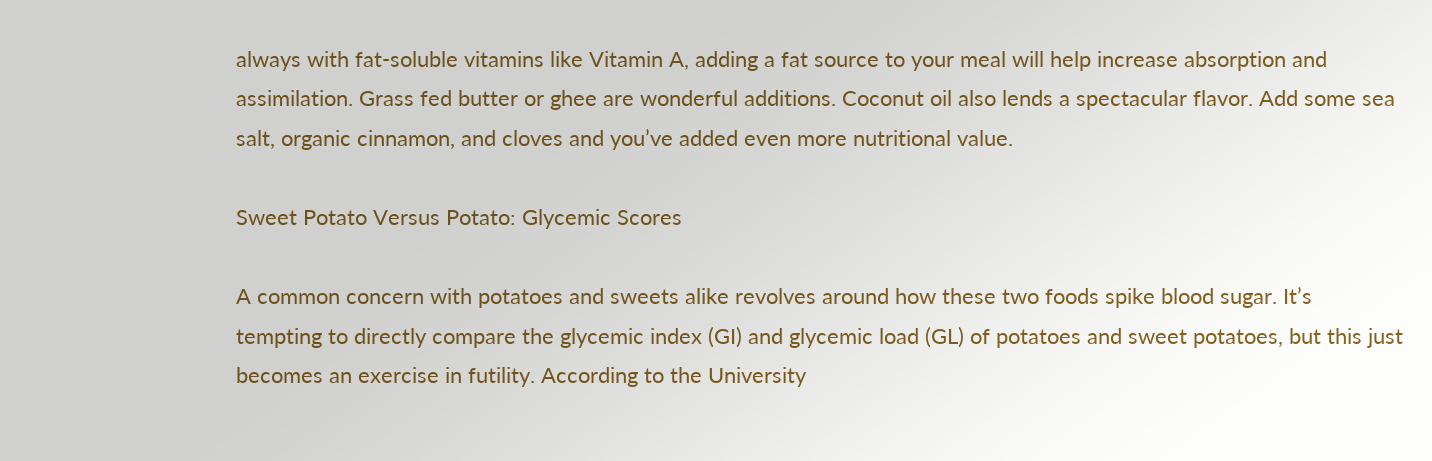always with fat-soluble vitamins like Vitamin A, adding a fat source to your meal will help increase absorption and assimilation. Grass fed butter or ghee are wonderful additions. Coconut oil also lends a spectacular flavor. Add some sea salt, organic cinnamon, and cloves and you’ve added even more nutritional value.

Sweet Potato Versus Potato: Glycemic Scores

A common concern with potatoes and sweets alike revolves around how these two foods spike blood sugar. It’s tempting to directly compare the glycemic index (GI) and glycemic load (GL) of potatoes and sweet potatoes, but this just becomes an exercise in futility. According to the University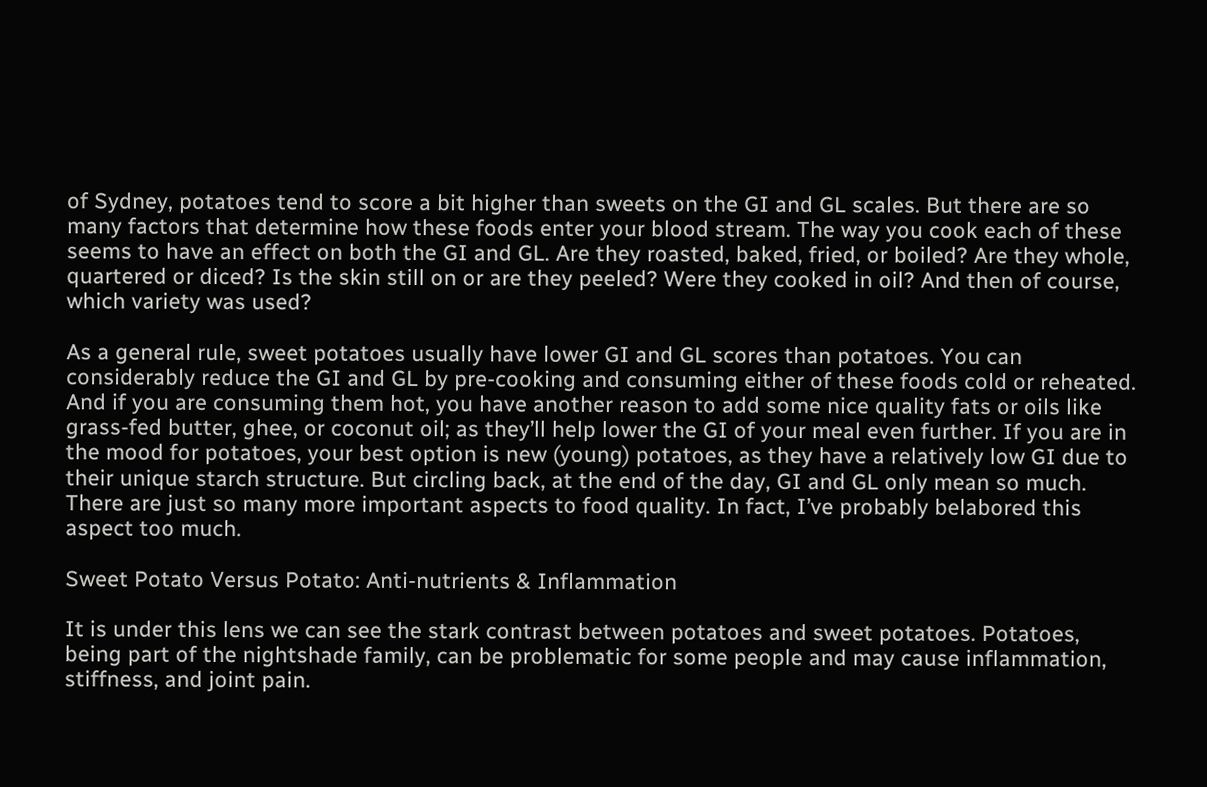of Sydney, potatoes tend to score a bit higher than sweets on the GI and GL scales. But there are so many factors that determine how these foods enter your blood stream. The way you cook each of these seems to have an effect on both the GI and GL. Are they roasted, baked, fried, or boiled? Are they whole, quartered or diced? Is the skin still on or are they peeled? Were they cooked in oil? And then of course, which variety was used?

As a general rule, sweet potatoes usually have lower GI and GL scores than potatoes. You can considerably reduce the GI and GL by pre-cooking and consuming either of these foods cold or reheated. And if you are consuming them hot, you have another reason to add some nice quality fats or oils like grass-fed butter, ghee, or coconut oil; as they’ll help lower the GI of your meal even further. If you are in the mood for potatoes, your best option is new (young) potatoes, as they have a relatively low GI due to their unique starch structure. But circling back, at the end of the day, GI and GL only mean so much. There are just so many more important aspects to food quality. In fact, I’ve probably belabored this aspect too much.

Sweet Potato Versus Potato: Anti-nutrients & Inflammation

It is under this lens we can see the stark contrast between potatoes and sweet potatoes. Potatoes, being part of the nightshade family, can be problematic for some people and may cause inflammation, stiffness, and joint pain.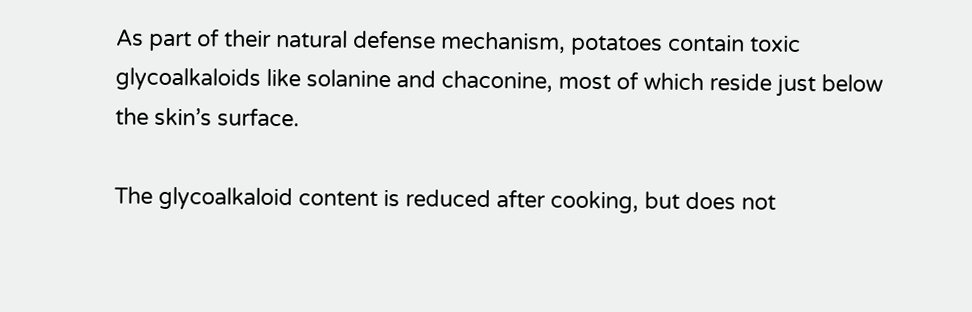As part of their natural defense mechanism, potatoes contain toxic glycoalkaloids like solanine and chaconine, most of which reside just below the skin’s surface.

The glycoalkaloid content is reduced after cooking, but does not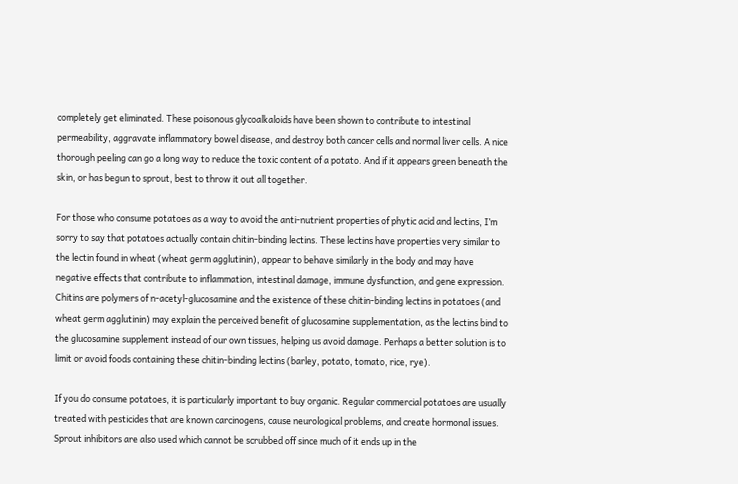completely get eliminated. These poisonous glycoalkaloids have been shown to contribute to intestinal permeability, aggravate inflammatory bowel disease, and destroy both cancer cells and normal liver cells. A nice thorough peeling can go a long way to reduce the toxic content of a potato. And if it appears green beneath the skin, or has begun to sprout, best to throw it out all together.

For those who consume potatoes as a way to avoid the anti-nutrient properties of phytic acid and lectins, I’m sorry to say that potatoes actually contain chitin-binding lectins. These lectins have properties very similar to the lectin found in wheat (wheat germ agglutinin), appear to behave similarly in the body and may have negative effects that contribute to inflammation, intestinal damage, immune dysfunction, and gene expression. Chitins are polymers of n-acetyl-glucosamine and the existence of these chitin-binding lectins in potatoes (and wheat germ agglutinin) may explain the perceived benefit of glucosamine supplementation, as the lectins bind to the glucosamine supplement instead of our own tissues, helping us avoid damage. Perhaps a better solution is to limit or avoid foods containing these chitin-binding lectins (barley, potato, tomato, rice, rye).

If you do consume potatoes, it is particularly important to buy organic. Regular commercial potatoes are usually treated with pesticides that are known carcinogens, cause neurological problems, and create hormonal issues. Sprout inhibitors are also used which cannot be scrubbed off since much of it ends up in the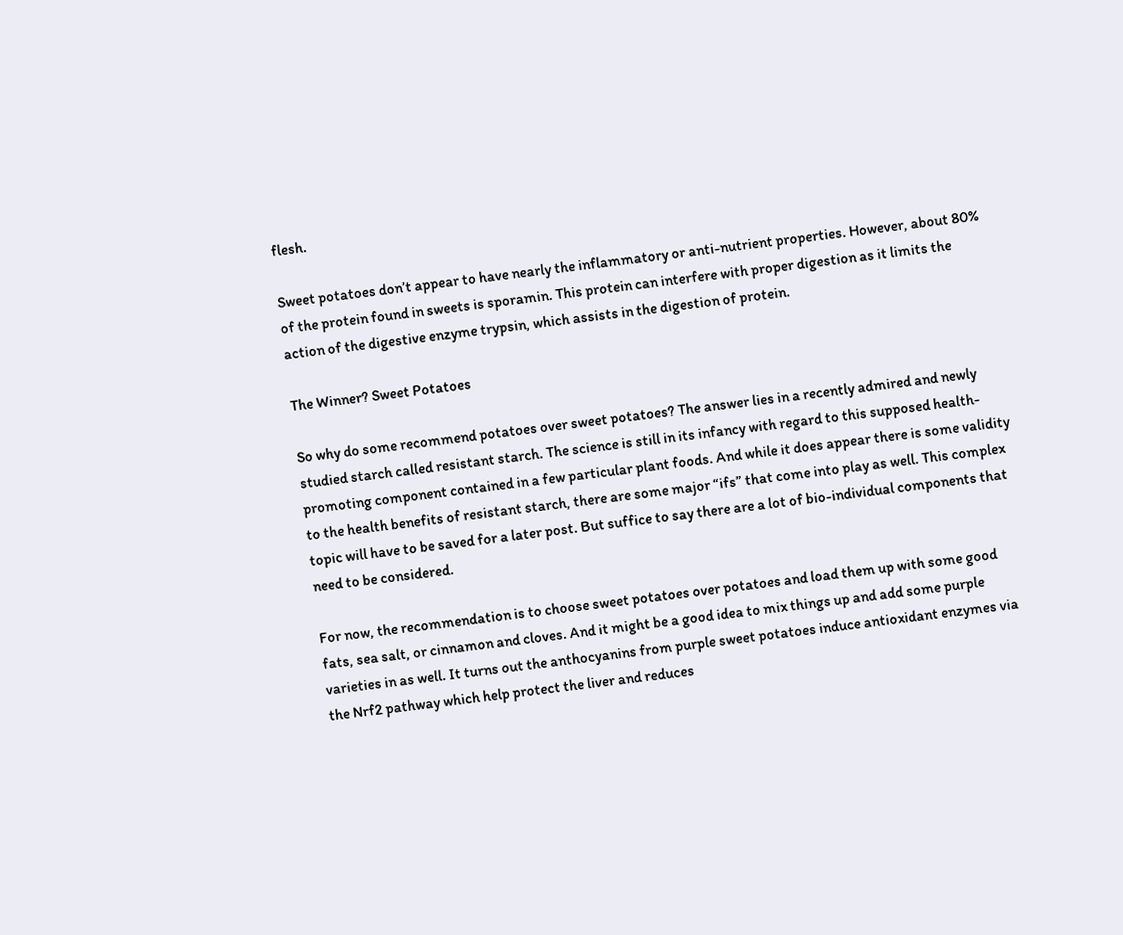flesh.

Sweet potatoes don’t appear to have nearly the inflammatory or anti-nutrient properties. However, about 80% of the protein found in sweets is sporamin. This protein can interfere with proper digestion as it limits the action of the digestive enzyme trypsin, which assists in the digestion of protein.

The Winner? Sweet Potatoes

So why do some recommend potatoes over sweet potatoes? The answer lies in a recently admired and newly studied starch called resistant starch. The science is still in its infancy with regard to this supposed health-promoting component contained in a few particular plant foods. And while it does appear there is some validity to the health benefits of resistant starch, there are some major “ifs” that come into play as well. This complex topic will have to be saved for a later post. But suffice to say there are a lot of bio-individual components that need to be considered.

For now, the recommendation is to choose sweet potatoes over potatoes and load them up with some good fats, sea salt, or cinnamon and cloves. And it might be a good idea to mix things up and add some purple varieties in as well. It turns out the anthocyanins from purple sweet potatoes induce antioxidant enzymes via the Nrf2 pathway which help protect the liver and reduces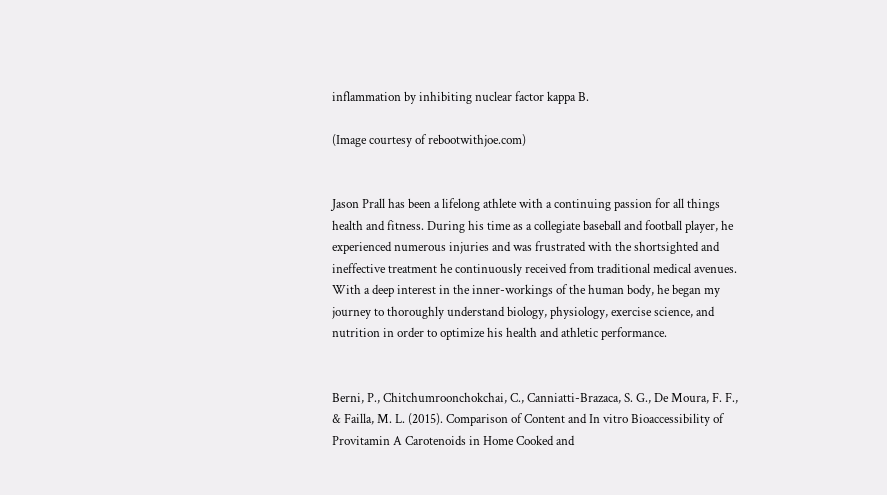inflammation by inhibiting nuclear factor kappa B.

(Image courtesy of rebootwithjoe.com)


Jason Prall has been a lifelong athlete with a continuing passion for all things health and fitness. During his time as a collegiate baseball and football player, he experienced numerous injuries and was frustrated with the shortsighted and ineffective treatment he continuously received from traditional medical avenues. With a deep interest in the inner-workings of the human body, he began my journey to thoroughly understand biology, physiology, exercise science, and nutrition in order to optimize his health and athletic performance.


Berni, P., Chitchumroonchokchai, C., Canniatti-Brazaca, S. G., De Moura, F. F., & Failla, M. L. (2015). Comparison of Content and In vitro Bioaccessibility of Provitamin A Carotenoids in Home Cooked and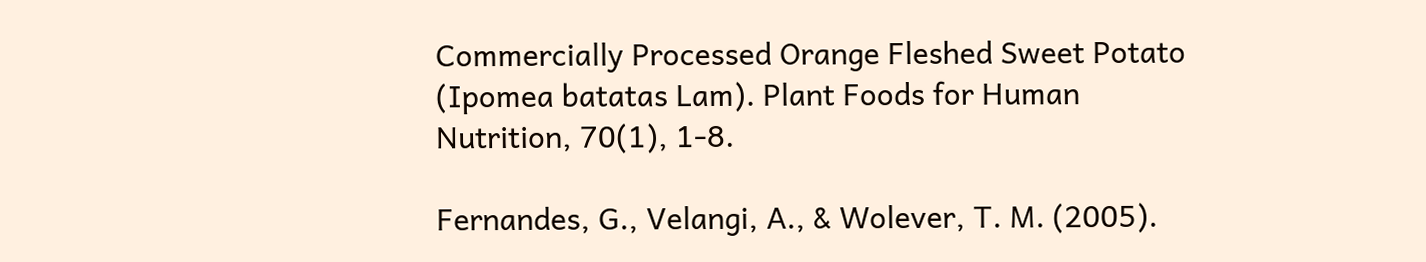Commercially Processed Orange Fleshed Sweet Potato (Ipomea batatas Lam). Plant Foods for Human Nutrition, 70(1), 1-8.

Fernandes, G., Velangi, A., & Wolever, T. M. (2005).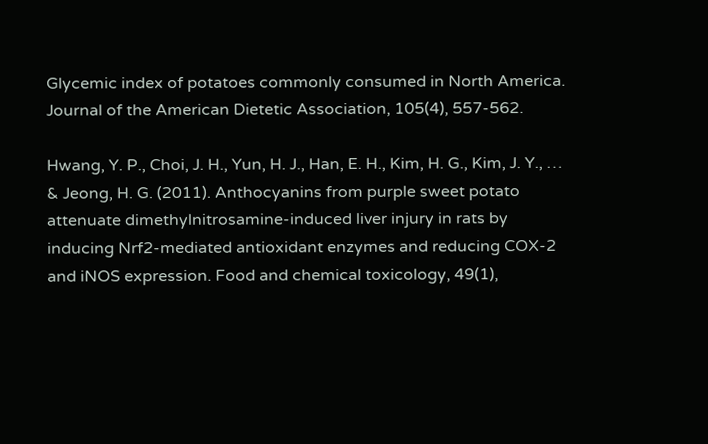Glycemic index of potatoes commonly consumed in North America. Journal of the American Dietetic Association, 105(4), 557-562.

Hwang, Y. P., Choi, J. H., Yun, H. J., Han, E. H., Kim, H. G., Kim, J. Y., … & Jeong, H. G. (2011). Anthocyanins from purple sweet potato attenuate dimethylnitrosamine-induced liver injury in rats by inducing Nrf2-mediated antioxidant enzymes and reducing COX-2 and iNOS expression. Food and chemical toxicology, 49(1),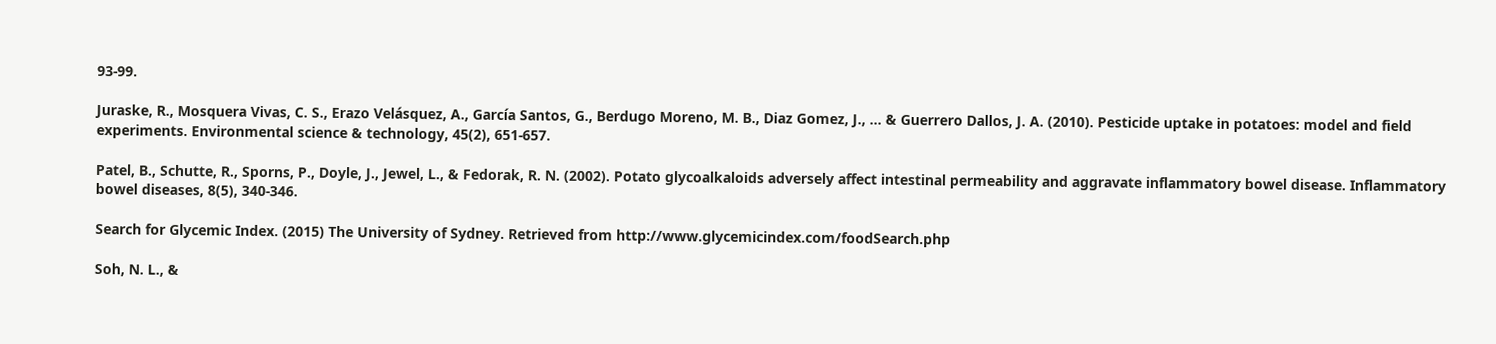93-99.

Juraske, R., Mosquera Vivas, C. S., Erazo Velásquez, A., García Santos, G., Berdugo Moreno, M. B., Diaz Gomez, J., … & Guerrero Dallos, J. A. (2010). Pesticide uptake in potatoes: model and field experiments. Environmental science & technology, 45(2), 651-657.

Patel, B., Schutte, R., Sporns, P., Doyle, J., Jewel, L., & Fedorak, R. N. (2002). Potato glycoalkaloids adversely affect intestinal permeability and aggravate inflammatory bowel disease. Inflammatory bowel diseases, 8(5), 340-346.

Search for Glycemic Index. (2015) The University of Sydney. Retrieved from http://www.glycemicindex.com/foodSearch.php

Soh, N. L., &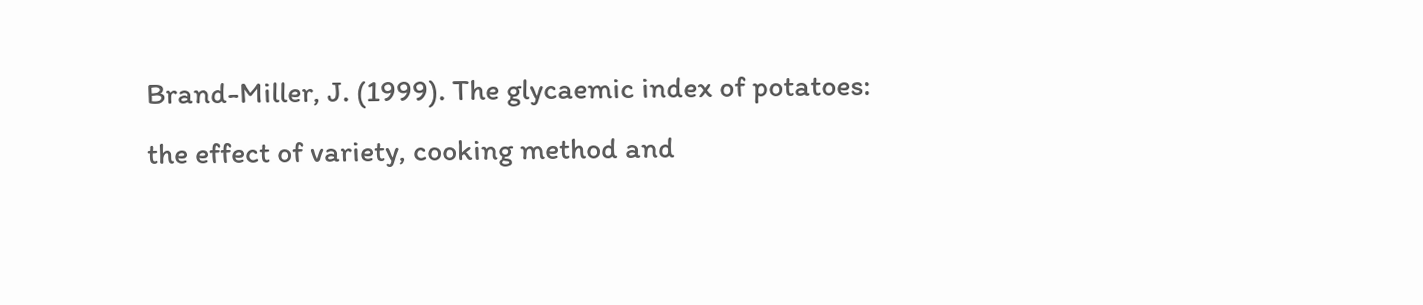Brand-Miller, J. (1999). The glycaemic index of potatoes: the effect of variety, cooking method and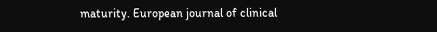maturity. European journal of clinical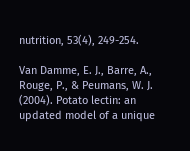nutrition, 53(4), 249-254.

Van Damme, E. J., Barre, A., Rouge, P., & Peumans, W. J. (2004). Potato lectin: an updated model of a unique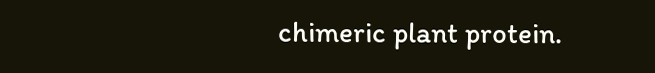chimeric plant protein.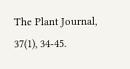The Plant Journal, 37(1), 34-45.